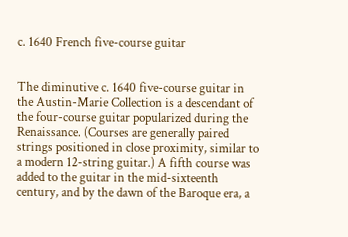c. 1640 French five-course guitar


The diminutive c. 1640 five-course guitar in the Austin-Marie Collection is a descendant of the four-course guitar popularized during the Renaissance. (Courses are generally paired strings positioned in close proximity, similar to a modern 12-string guitar.) A fifth course was added to the guitar in the mid-sixteenth century, and by the dawn of the Baroque era, a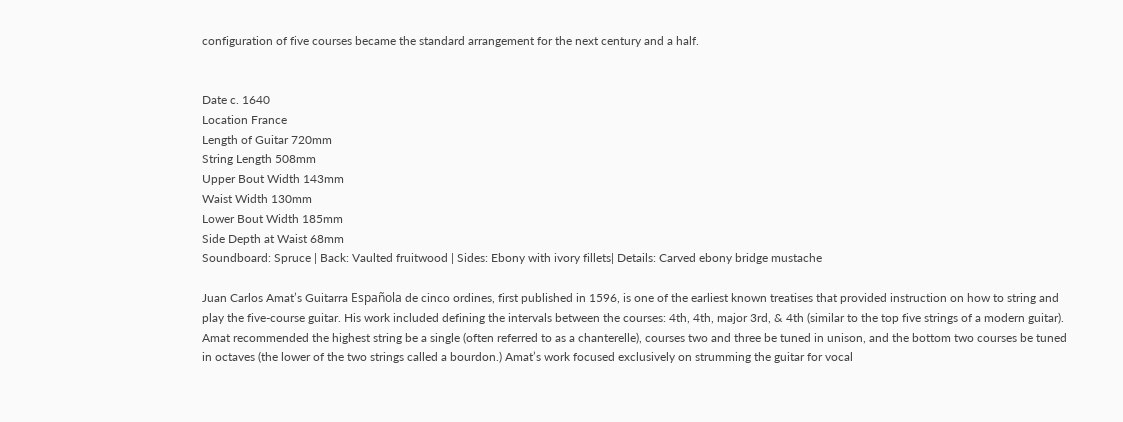configuration of five courses became the standard arrangement for the next century and a half.


Date c. 1640
Location France
Length of Guitar 720mm
String Length 508mm
Upper Bout Width 143mm
Waist Width 130mm
Lower Bout Width 185mm
Side Depth at Waist 68mm
Soundboard: Spruce | Back: Vaulted fruitwood | Sides: Ebony with ivory fillets| Details: Carved ebony bridge mustache

Juan Carlos Amat’s Guitarra Española de cinco ordines, first published in 1596, is one of the earliest known treatises that provided instruction on how to string and play the five-course guitar. His work included defining the intervals between the courses: 4th, 4th, major 3rd, & 4th (similar to the top five strings of a modern guitar). Amat recommended the highest string be a single (often referred to as a chanterelle), courses two and three be tuned in unison, and the bottom two courses be tuned in octaves (the lower of the two strings called a bourdon.) Amat’s work focused exclusively on strumming the guitar for vocal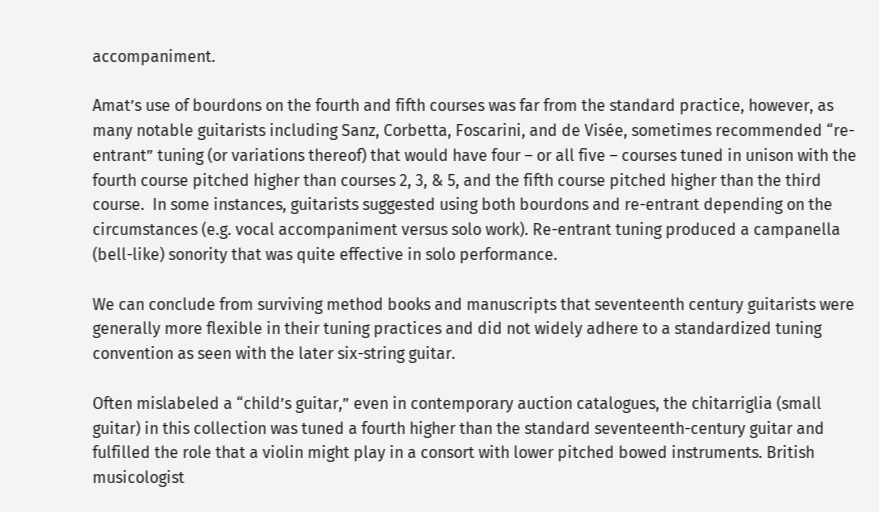accompaniment.

Amat’s use of bourdons on the fourth and fifth courses was far from the standard practice, however, as many notable guitarists including Sanz, Corbetta, Foscarini, and de Visée, sometimes recommended “re-entrant” tuning (or variations thereof) that would have four – or all five – courses tuned in unison with the fourth course pitched higher than courses 2, 3, & 5, and the fifth course pitched higher than the third course.  In some instances, guitarists suggested using both bourdons and re-entrant depending on the circumstances (e.g. vocal accompaniment versus solo work). Re-entrant tuning produced a campanella (bell-like) sonority that was quite effective in solo performance.

We can conclude from surviving method books and manuscripts that seventeenth century guitarists were generally more flexible in their tuning practices and did not widely adhere to a standardized tuning convention as seen with the later six-string guitar.

Often mislabeled a “child’s guitar,” even in contemporary auction catalogues, the chitarriglia (small guitar) in this collection was tuned a fourth higher than the standard seventeenth-century guitar and fulfilled the role that a violin might play in a consort with lower pitched bowed instruments. British musicologist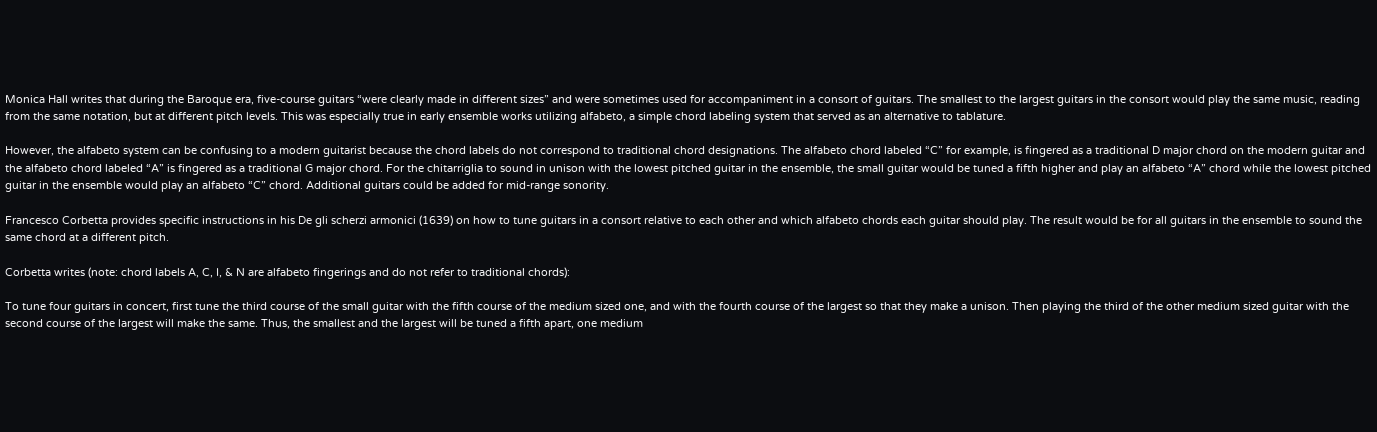Monica Hall writes that during the Baroque era, five-course guitars “were clearly made in different sizes” and were sometimes used for accompaniment in a consort of guitars. The smallest to the largest guitars in the consort would play the same music, reading from the same notation, but at different pitch levels. This was especially true in early ensemble works utilizing alfabeto, a simple chord labeling system that served as an alternative to tablature.

However, the alfabeto system can be confusing to a modern guitarist because the chord labels do not correspond to traditional chord designations. The alfabeto chord labeled “C” for example, is fingered as a traditional D major chord on the modern guitar and the alfabeto chord labeled “A” is fingered as a traditional G major chord. For the chitarriglia to sound in unison with the lowest pitched guitar in the ensemble, the small guitar would be tuned a fifth higher and play an alfabeto “A” chord while the lowest pitched guitar in the ensemble would play an alfabeto “C” chord. Additional guitars could be added for mid-range sonority.

Francesco Corbetta provides specific instructions in his De gli scherzi armonici (1639) on how to tune guitars in a consort relative to each other and which alfabeto chords each guitar should play. The result would be for all guitars in the ensemble to sound the same chord at a different pitch.

Corbetta writes (note: chord labels A, C, I, & N are alfabeto fingerings and do not refer to traditional chords):

To tune four guitars in concert, first tune the third course of the small guitar with the fifth course of the medium sized one, and with the fourth course of the largest so that they make a unison. Then playing the third of the other medium sized guitar with the second course of the largest will make the same. Thus, the smallest and the largest will be tuned a fifth apart, one medium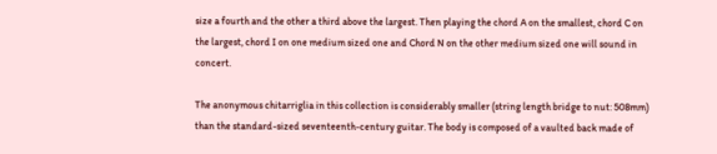size a fourth and the other a third above the largest. Then playing the chord A on the smallest, chord C on the largest, chord I on one medium sized one and Chord N on the other medium sized one will sound in concert.

The anonymous chitarriglia in this collection is considerably smaller (string length bridge to nut: 508mm) than the standard-sized seventeenth-century guitar. The body is composed of a vaulted back made of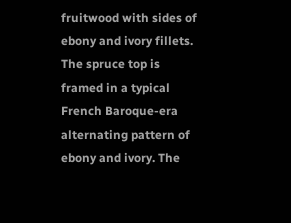fruitwood with sides of ebony and ivory fillets. The spruce top is framed in a typical French Baroque-era alternating pattern of ebony and ivory. The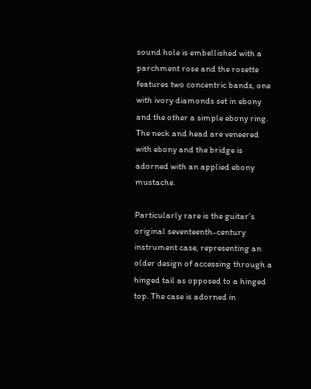sound hole is embellished with a parchment rose and the rosette features two concentric bands, one with ivory diamonds set in ebony and the other a simple ebony ring. The neck and head are veneered with ebony and the bridge is adorned with an applied ebony mustache.

Particularly rare is the guitar’s original seventeenth-century instrument case, representing an older design of accessing through a hinged tail as opposed to a hinged top. The case is adorned in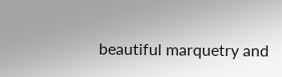beautiful marquetry and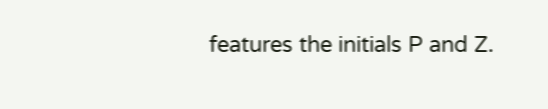features the initials P and Z.